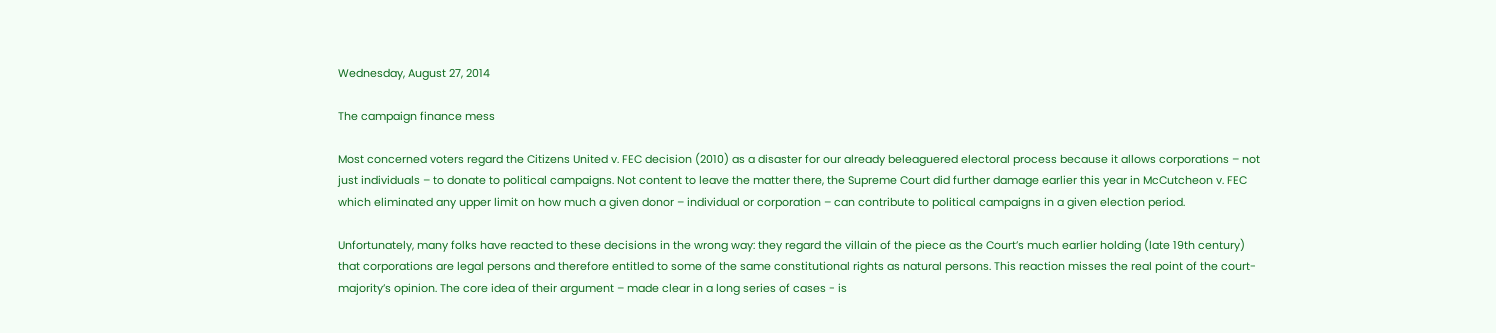Wednesday, August 27, 2014

The campaign finance mess

Most concerned voters regard the Citizens United v. FEC decision (2010) as a disaster for our already beleaguered electoral process because it allows corporations – not just individuals – to donate to political campaigns. Not content to leave the matter there, the Supreme Court did further damage earlier this year in McCutcheon v. FEC which eliminated any upper limit on how much a given donor – individual or corporation – can contribute to political campaigns in a given election period.

Unfortunately, many folks have reacted to these decisions in the wrong way: they regard the villain of the piece as the Court’s much earlier holding (late 19th century) that corporations are legal persons and therefore entitled to some of the same constitutional rights as natural persons. This reaction misses the real point of the court-majority’s opinion. The core idea of their argument – made clear in a long series of cases - is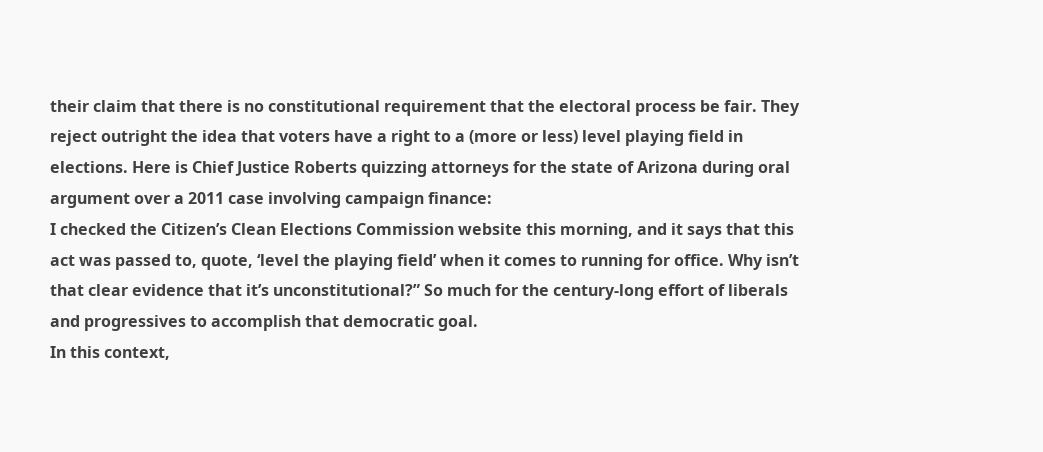their claim that there is no constitutional requirement that the electoral process be fair. They reject outright the idea that voters have a right to a (more or less) level playing field in elections. Here is Chief Justice Roberts quizzing attorneys for the state of Arizona during oral argument over a 2011 case involving campaign finance:
I checked the Citizen’s Clean Elections Commission website this morning, and it says that this act was passed to, quote, ‘level the playing field’ when it comes to running for office. Why isn’t that clear evidence that it’s unconstitutional?” So much for the century-long effort of liberals and progressives to accomplish that democratic goal.
In this context,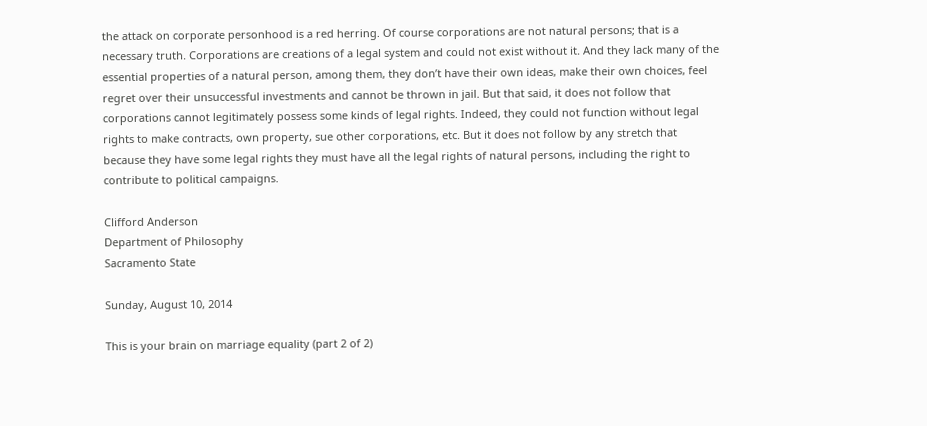the attack on corporate personhood is a red herring. Of course corporations are not natural persons; that is a necessary truth. Corporations are creations of a legal system and could not exist without it. And they lack many of the essential properties of a natural person, among them, they don’t have their own ideas, make their own choices, feel regret over their unsuccessful investments and cannot be thrown in jail. But that said, it does not follow that corporations cannot legitimately possess some kinds of legal rights. Indeed, they could not function without legal rights to make contracts, own property, sue other corporations, etc. But it does not follow by any stretch that because they have some legal rights they must have all the legal rights of natural persons, including the right to contribute to political campaigns.

Clifford Anderson
Department of Philosophy
Sacramento State

Sunday, August 10, 2014

This is your brain on marriage equality (part 2 of 2)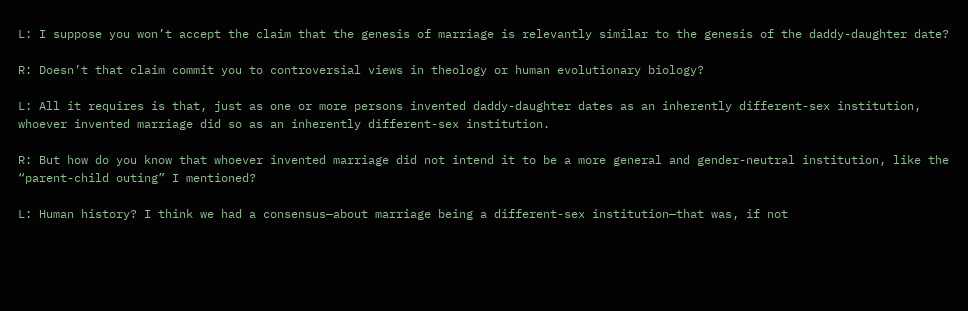L: I suppose you won’t accept the claim that the genesis of marriage is relevantly similar to the genesis of the daddy-daughter date?

R: Doesn’t that claim commit you to controversial views in theology or human evolutionary biology?

L: All it requires is that, just as one or more persons invented daddy-daughter dates as an inherently different-sex institution, whoever invented marriage did so as an inherently different-sex institution.

R: But how do you know that whoever invented marriage did not intend it to be a more general and gender-neutral institution, like the “parent-child outing” I mentioned?

L: Human history? I think we had a consensus—about marriage being a different-sex institution—that was, if not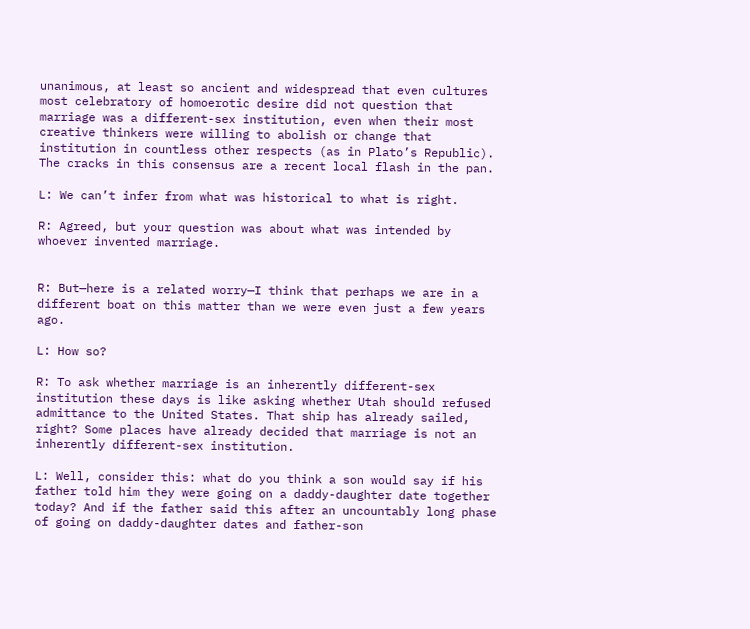unanimous, at least so ancient and widespread that even cultures most celebratory of homoerotic desire did not question that marriage was a different-sex institution, even when their most creative thinkers were willing to abolish or change that institution in countless other respects (as in Plato’s Republic). The cracks in this consensus are a recent local flash in the pan.

L: We can’t infer from what was historical to what is right.

R: Agreed, but your question was about what was intended by whoever invented marriage.


R: But—here is a related worry—I think that perhaps we are in a different boat on this matter than we were even just a few years ago.

L: How so?

R: To ask whether marriage is an inherently different-sex institution these days is like asking whether Utah should refused admittance to the United States. That ship has already sailed, right? Some places have already decided that marriage is not an inherently different-sex institution.

L: Well, consider this: what do you think a son would say if his father told him they were going on a daddy-daughter date together today? And if the father said this after an uncountably long phase of going on daddy-daughter dates and father-son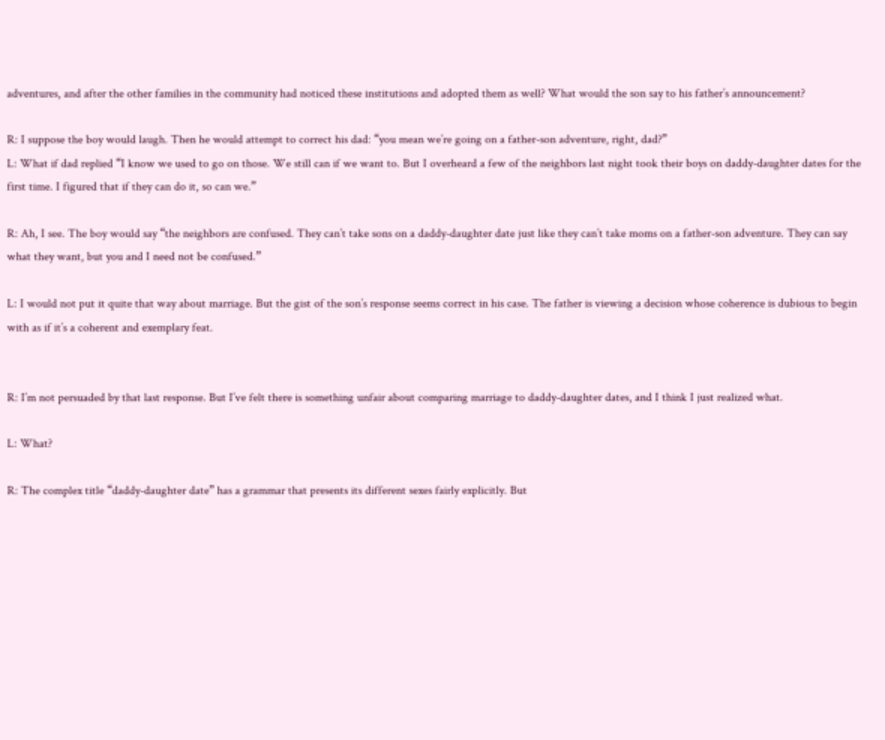adventures, and after the other families in the community had noticed these institutions and adopted them as well? What would the son say to his father’s announcement?

R: I suppose the boy would laugh. Then he would attempt to correct his dad: “you mean we’re going on a father-son adventure, right, dad?”
L: What if dad replied “I know we used to go on those. We still can if we want to. But I overheard a few of the neighbors last night took their boys on daddy-daughter dates for the first time. I figured that if they can do it, so can we.”

R: Ah, I see. The boy would say “the neighbors are confused. They can’t take sons on a daddy-daughter date just like they can’t take moms on a father-son adventure. They can say what they want, but you and I need not be confused.”

L: I would not put it quite that way about marriage. But the gist of the son’s response seems correct in his case. The father is viewing a decision whose coherence is dubious to begin with as if it’s a coherent and exemplary feat.


R: I’m not persuaded by that last response. But I’ve felt there is something unfair about comparing marriage to daddy-daughter dates, and I think I just realized what.

L: What?

R: The complex title “daddy-daughter date” has a grammar that presents its different sexes fairly explicitly. But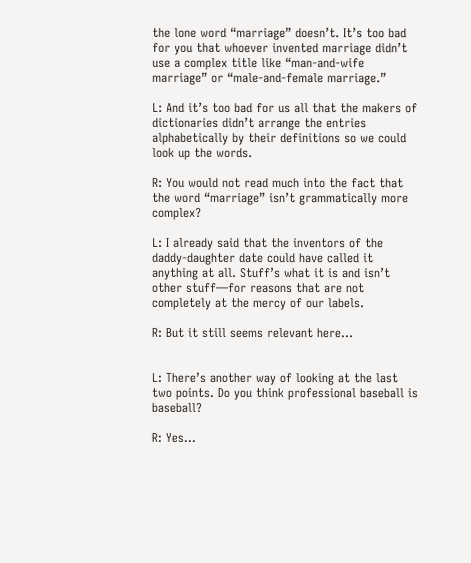the lone word “marriage” doesn’t. It’s too bad for you that whoever invented marriage didn’t use a complex title like “man-and-wife marriage” or “male-and-female marriage.”

L: And it’s too bad for us all that the makers of dictionaries didn’t arrange the entries alphabetically by their definitions so we could look up the words.

R: You would not read much into the fact that the word “marriage” isn’t grammatically more complex?

L: I already said that the inventors of the daddy-daughter date could have called it anything at all. Stuff’s what it is and isn’t other stuff—for reasons that are not completely at the mercy of our labels.

R: But it still seems relevant here…


L: There’s another way of looking at the last two points. Do you think professional baseball is baseball?

R: Yes...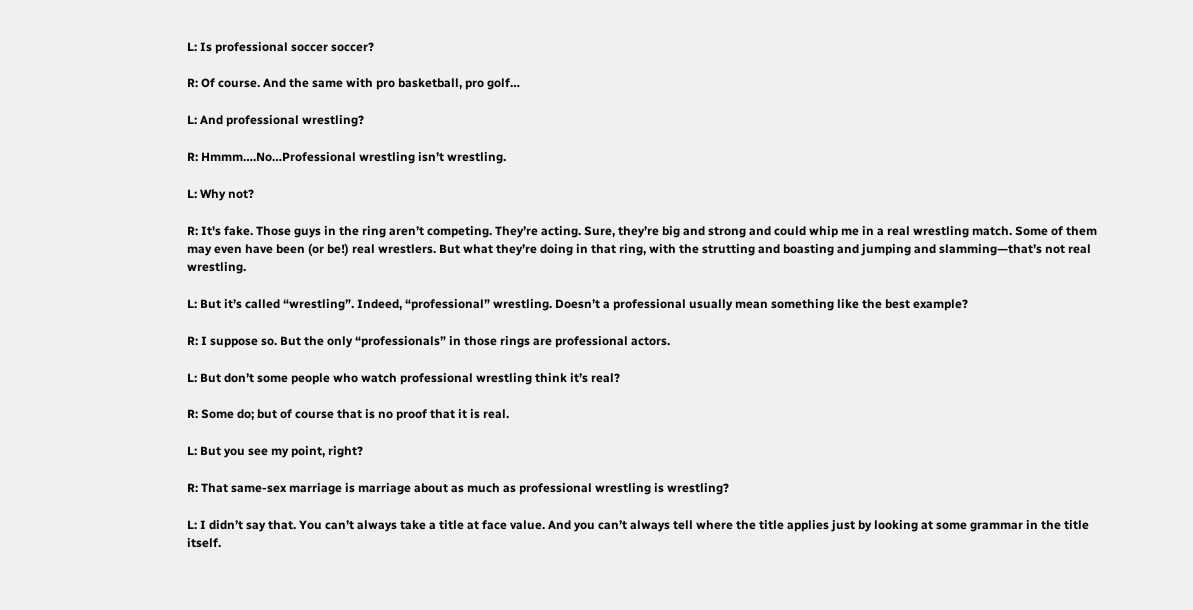L: Is professional soccer soccer?

R: Of course. And the same with pro basketball, pro golf…

L: And professional wrestling?

R: Hmmm….No…Professional wrestling isn’t wrestling.

L: Why not?

R: It's fake. Those guys in the ring aren’t competing. They’re acting. Sure, they’re big and strong and could whip me in a real wrestling match. Some of them may even have been (or be!) real wrestlers. But what they’re doing in that ring, with the strutting and boasting and jumping and slamming—that’s not real wrestling.

L: But it’s called “wrestling”. Indeed, “professional” wrestling. Doesn’t a professional usually mean something like the best example?

R: I suppose so. But the only “professionals” in those rings are professional actors.

L: But don’t some people who watch professional wrestling think it’s real?

R: Some do; but of course that is no proof that it is real.

L: But you see my point, right?

R: That same-sex marriage is marriage about as much as professional wrestling is wrestling?

L: I didn’t say that. You can’t always take a title at face value. And you can’t always tell where the title applies just by looking at some grammar in the title itself.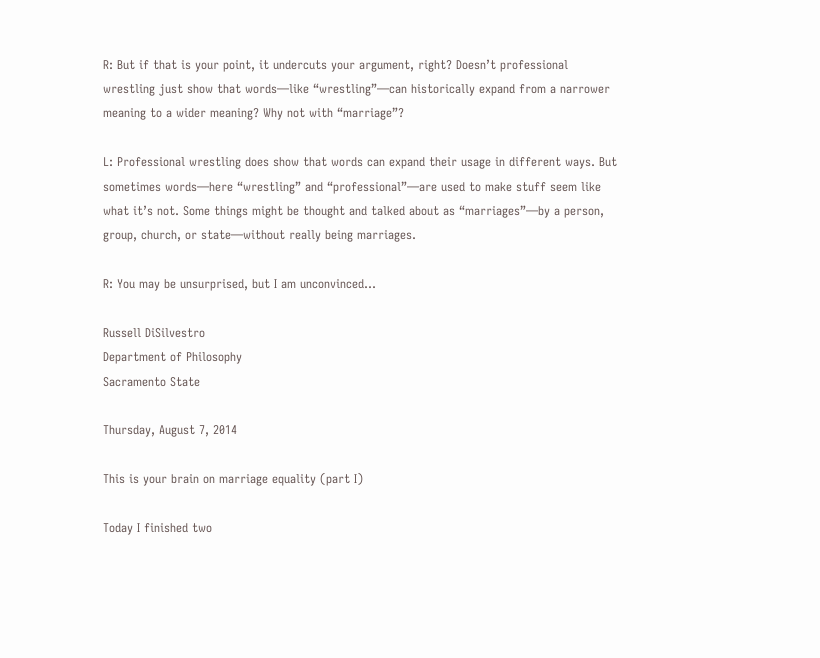R: But if that is your point, it undercuts your argument, right? Doesn’t professional wrestling just show that words—like “wrestling”—can historically expand from a narrower meaning to a wider meaning? Why not with “marriage”?

L: Professional wrestling does show that words can expand their usage in different ways. But sometimes words—here “wrestling” and “professional”—are used to make stuff seem like what it’s not. Some things might be thought and talked about as “marriages”—by a person, group, church, or state—without really being marriages.

R: You may be unsurprised, but I am unconvinced…

Russell DiSilvestro
Department of Philosophy
Sacramento State

Thursday, August 7, 2014

This is your brain on marriage equality (part I)

Today I finished two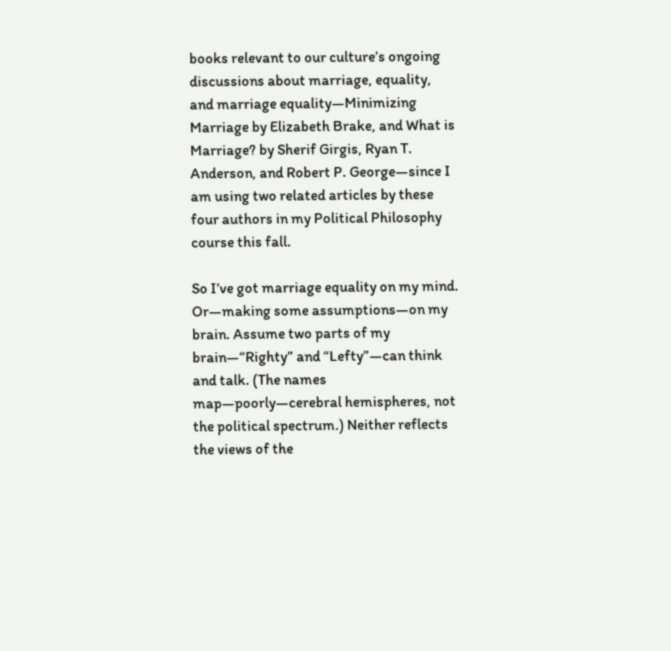books relevant to our culture’s ongoing discussions about marriage, equality, and marriage equality—Minimizing Marriage by Elizabeth Brake, and What is Marriage? by Sherif Girgis, Ryan T. Anderson, and Robert P. George—since I am using two related articles by these four authors in my Political Philosophy course this fall.

So I’ve got marriage equality on my mind. Or—making some assumptions—on my brain. Assume two parts of my brain—“Righty” and “Lefty”—can think and talk. (The names map—poorly—cerebral hemispheres, not the political spectrum.) Neither reflects the views of the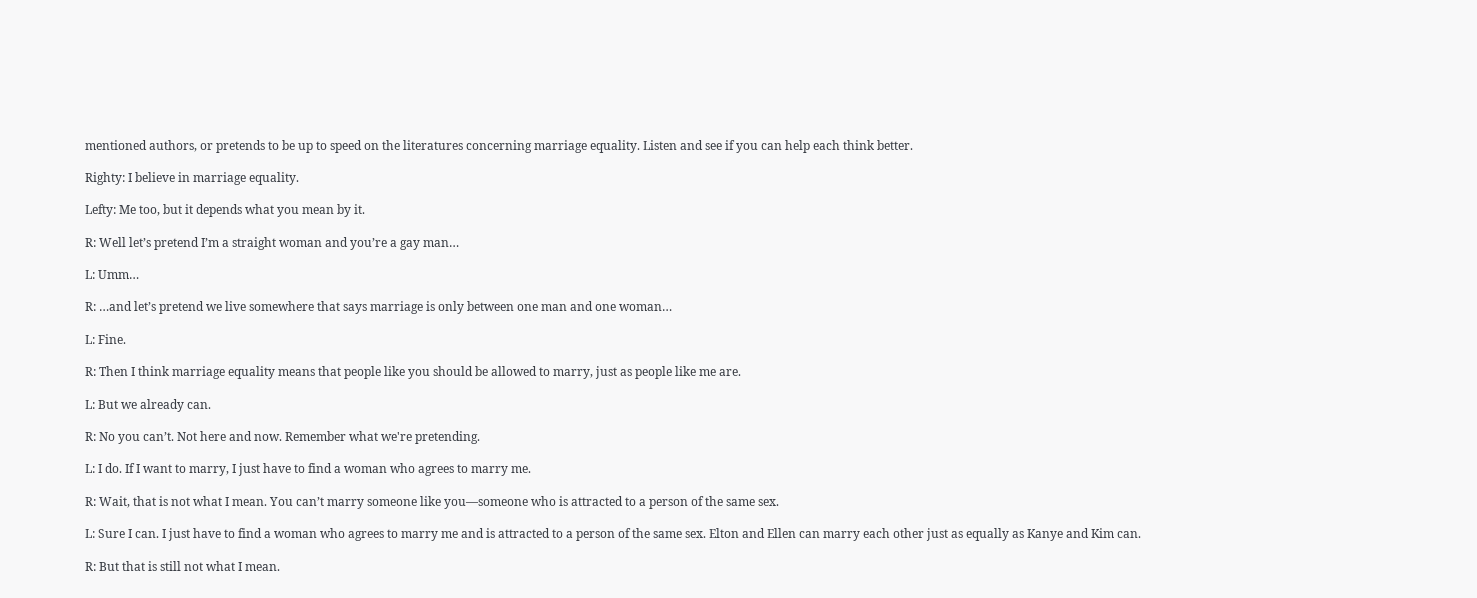mentioned authors, or pretends to be up to speed on the literatures concerning marriage equality. Listen and see if you can help each think better.

Righty: I believe in marriage equality.

Lefty: Me too, but it depends what you mean by it.

R: Well let’s pretend I’m a straight woman and you’re a gay man…

L: Umm…

R: …and let’s pretend we live somewhere that says marriage is only between one man and one woman…

L: Fine.

R: Then I think marriage equality means that people like you should be allowed to marry, just as people like me are.

L: But we already can.

R: No you can’t. Not here and now. Remember what we're pretending.

L: I do. If I want to marry, I just have to find a woman who agrees to marry me.

R: Wait, that is not what I mean. You can’t marry someone like you—someone who is attracted to a person of the same sex.

L: Sure I can. I just have to find a woman who agrees to marry me and is attracted to a person of the same sex. Elton and Ellen can marry each other just as equally as Kanye and Kim can.

R: But that is still not what I mean.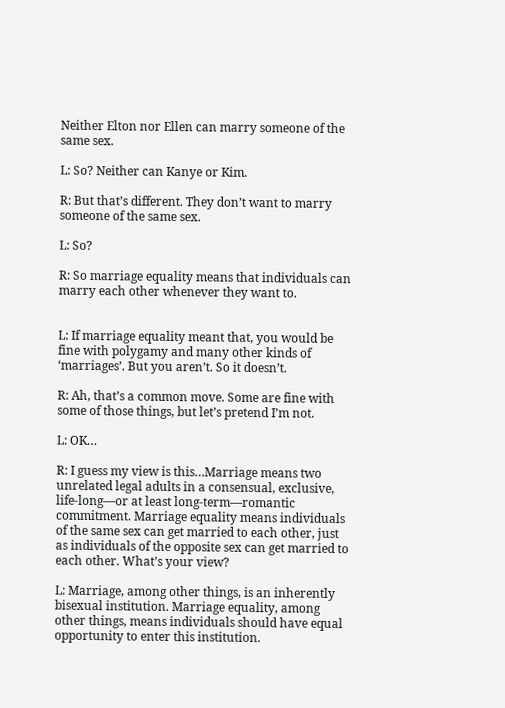Neither Elton nor Ellen can marry someone of the same sex.

L: So? Neither can Kanye or Kim.

R: But that’s different. They don’t want to marry someone of the same sex.

L: So?

R: So marriage equality means that individuals can marry each other whenever they want to.


L: If marriage equality meant that, you would be fine with polygamy and many other kinds of ‘marriages’. But you aren’t. So it doesn’t.

R: Ah, that’s a common move. Some are fine with some of those things, but let’s pretend I’m not.

L: OK…

R: I guess my view is this…Marriage means two unrelated legal adults in a consensual, exclusive, life-long—or at least long-term—romantic commitment. Marriage equality means individuals of the same sex can get married to each other, just as individuals of the opposite sex can get married to each other. What’s your view?

L: Marriage, among other things, is an inherently bisexual institution. Marriage equality, among other things, means individuals should have equal opportunity to enter this institution.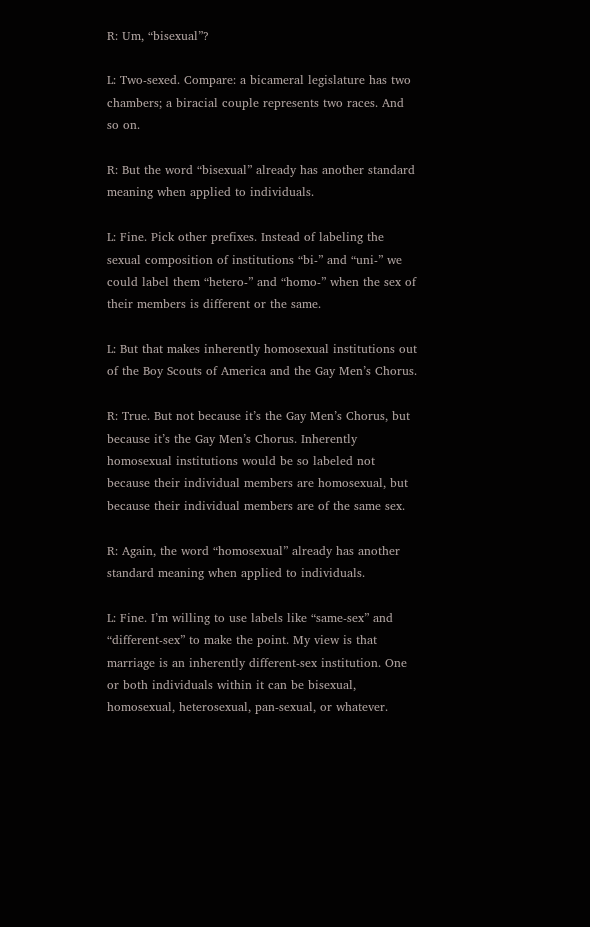R: Um, “bisexual”?

L: Two-sexed. Compare: a bicameral legislature has two chambers; a biracial couple represents two races. And so on.

R: But the word “bisexual” already has another standard meaning when applied to individuals.

L: Fine. Pick other prefixes. Instead of labeling the sexual composition of institutions “bi-” and “uni-” we could label them “hetero-” and “homo-” when the sex of their members is different or the same.

L: But that makes inherently homosexual institutions out of the Boy Scouts of America and the Gay Men’s Chorus.

R: True. But not because it’s the Gay Men’s Chorus, but because it’s the Gay Men’s Chorus. Inherently homosexual institutions would be so labeled not because their individual members are homosexual, but because their individual members are of the same sex.

R: Again, the word “homosexual” already has another standard meaning when applied to individuals.

L: Fine. I’m willing to use labels like “same-sex” and “different-sex” to make the point. My view is that marriage is an inherently different-sex institution. One or both individuals within it can be bisexual, homosexual, heterosexual, pan-sexual, or whatever.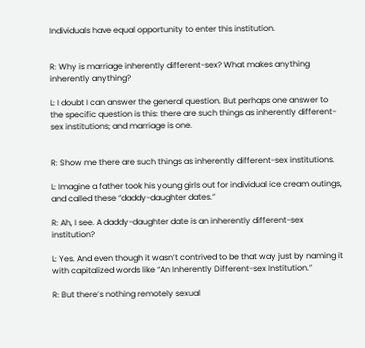Individuals have equal opportunity to enter this institution.


R: Why is marriage inherently different-sex? What makes anything inherently anything?

L: I doubt I can answer the general question. But perhaps one answer to the specific question is this: there are such things as inherently different-sex institutions; and marriage is one.


R: Show me there are such things as inherently different-sex institutions.

L: Imagine a father took his young girls out for individual ice cream outings, and called these “daddy-daughter dates.”

R: Ah, I see. A daddy-daughter date is an inherently different-sex institution?

L: Yes. And even though it wasn’t contrived to be that way just by naming it with capitalized words like “An Inherently Different-sex Institution.”

R: But there’s nothing remotely sexual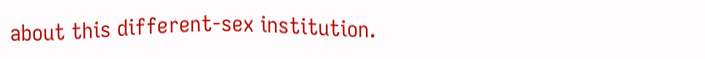about this different-sex institution.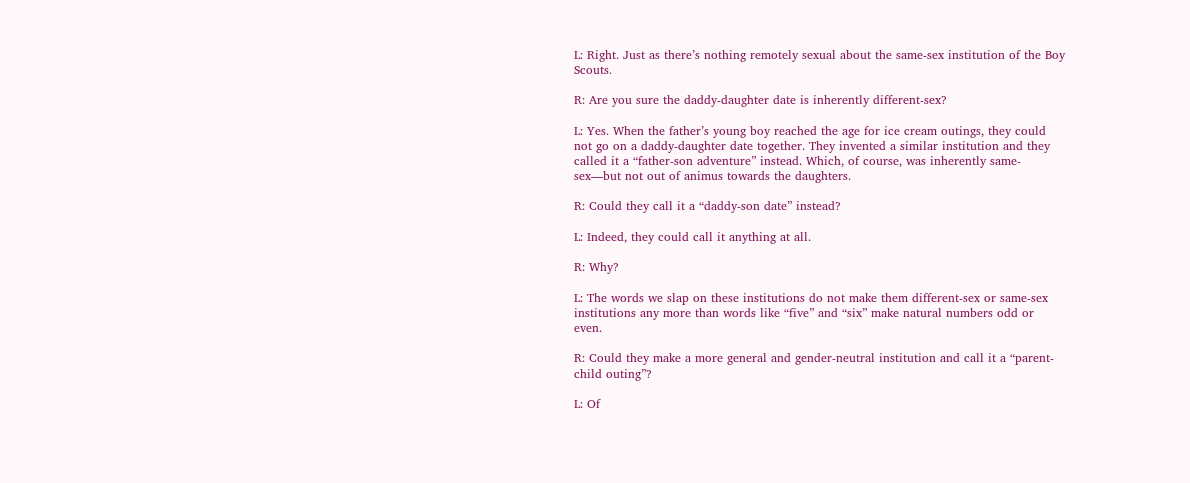L: Right. Just as there’s nothing remotely sexual about the same-sex institution of the Boy Scouts.

R: Are you sure the daddy-daughter date is inherently different-sex?

L: Yes. When the father’s young boy reached the age for ice cream outings, they could not go on a daddy-daughter date together. They invented a similar institution and they called it a “father-son adventure” instead. Which, of course, was inherently same-sex—but not out of animus towards the daughters.

R: Could they call it a “daddy-son date” instead?

L: Indeed, they could call it anything at all.

R: Why?

L: The words we slap on these institutions do not make them different-sex or same-sex institutions any more than words like “five” and “six” make natural numbers odd or even.

R: Could they make a more general and gender-neutral institution and call it a “parent-child outing”?

L: Of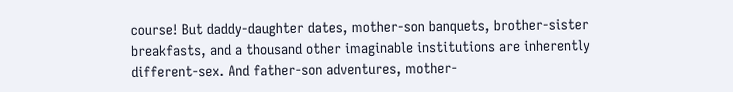course! But daddy-daughter dates, mother-son banquets, brother-sister breakfasts, and a thousand other imaginable institutions are inherently different-sex. And father-son adventures, mother-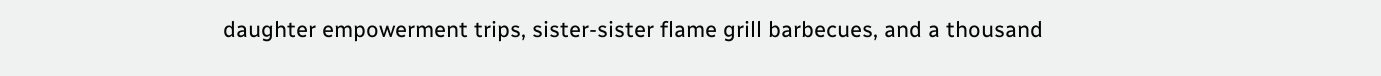daughter empowerment trips, sister-sister flame grill barbecues, and a thousand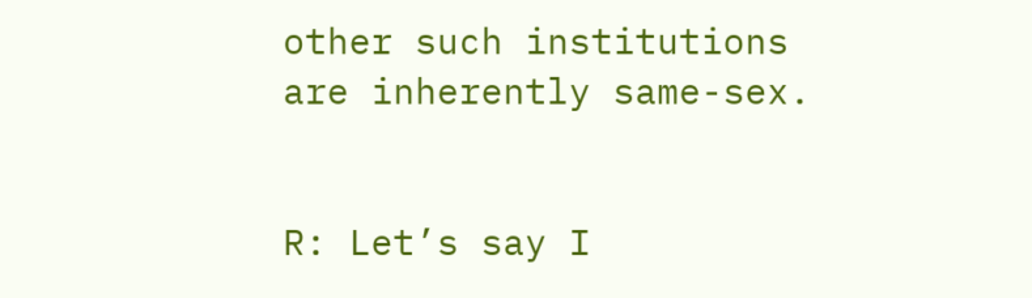other such institutions are inherently same-sex.


R: Let’s say I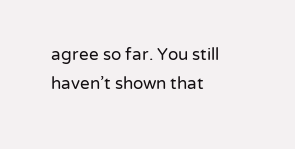agree so far. You still haven’t shown that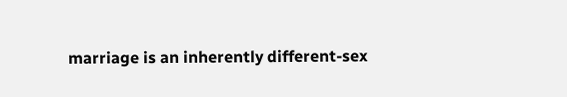marriage is an inherently different-sex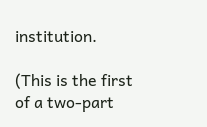institution.

(This is the first of a two-part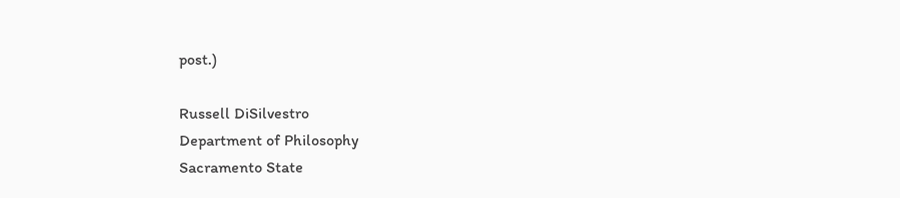post.)

Russell DiSilvestro
Department of Philosophy
Sacramento State